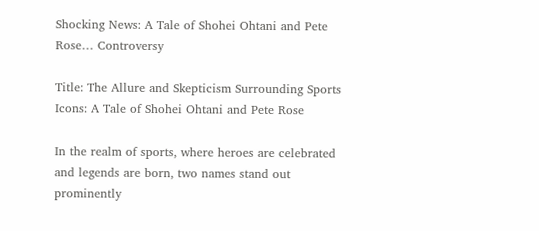Shocking News: A Tale of Shohei Ohtani and Pete Rose… Controversy

Title: The Allure and Skepticism Surrounding Sports Icons: A Tale of Shohei Ohtani and Pete Rose

In the realm of sports, where heroes are celebrated and legends are born, two names stand out prominently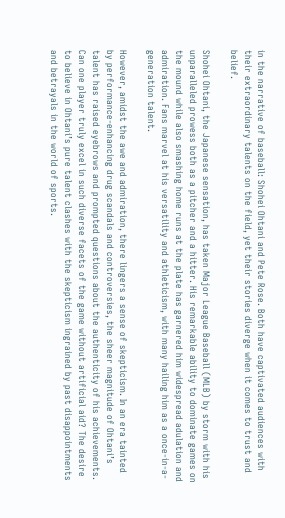in the narrative of baseball: Shohei Ohtani and Pete Rose. Both have captivated audiences with their extraordinary talents on the field, yet their stories diverge when it comes to trust and belief.

Shohei Ohtani, the Japanese sensation, has taken Major League Baseball (MLB) by storm with his unparalleled prowess both as a pitcher and a hitter. His remarkable ability to dominate games on the mound while also smashing home runs at the plate has garnered him widespread adulation and admiration. Fans marvel at his versatility and athleticism, with many hailing him as a once-in-a-generation talent.

However, amidst the awe and admiration, there lingers a sense of skepticism. In an era tainted by performance-enhancing drug scandals and controversies, the sheer magnitude of Ohtani’s talent has raised eyebrows and prompted questions about the authenticity of his achievements. Can one player truly excel in such diverse facets of the game without artificial aid? The desire to believe in Ohtani’s pure talent clashes with the skepticism ingrained by past disappointments and betrayals in the world of sports.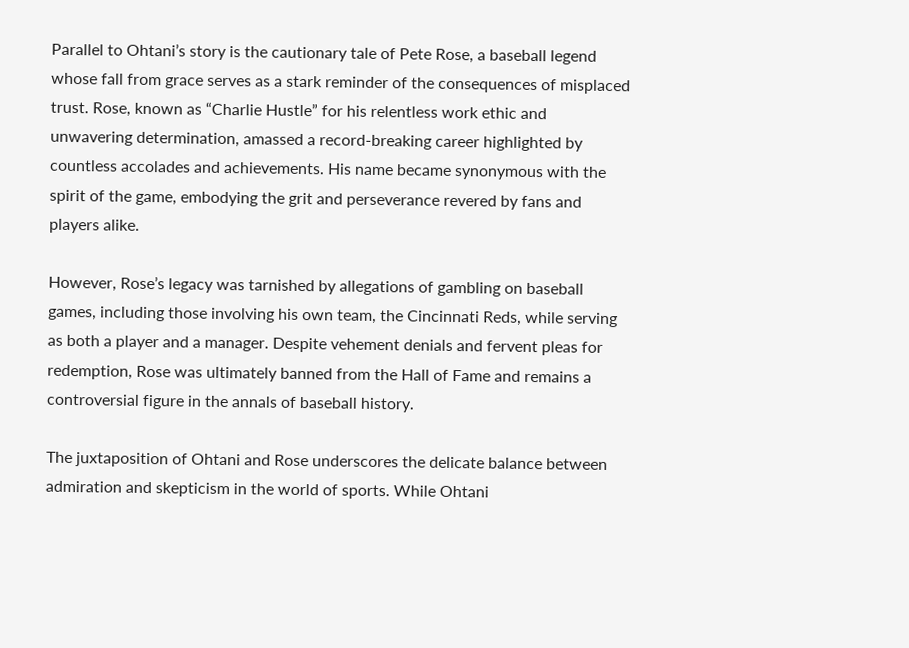Parallel to Ohtani’s story is the cautionary tale of Pete Rose, a baseball legend whose fall from grace serves as a stark reminder of the consequences of misplaced trust. Rose, known as “Charlie Hustle” for his relentless work ethic and unwavering determination, amassed a record-breaking career highlighted by countless accolades and achievements. His name became synonymous with the spirit of the game, embodying the grit and perseverance revered by fans and players alike.

However, Rose’s legacy was tarnished by allegations of gambling on baseball games, including those involving his own team, the Cincinnati Reds, while serving as both a player and a manager. Despite vehement denials and fervent pleas for redemption, Rose was ultimately banned from the Hall of Fame and remains a controversial figure in the annals of baseball history.

The juxtaposition of Ohtani and Rose underscores the delicate balance between admiration and skepticism in the world of sports. While Ohtani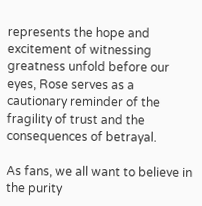represents the hope and excitement of witnessing greatness unfold before our eyes, Rose serves as a cautionary reminder of the fragility of trust and the consequences of betrayal.

As fans, we all want to believe in the purity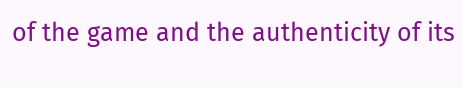of the game and the authenticity of its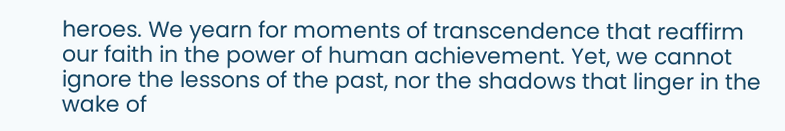heroes. We yearn for moments of transcendence that reaffirm our faith in the power of human achievement. Yet, we cannot ignore the lessons of the past, nor the shadows that linger in the wake of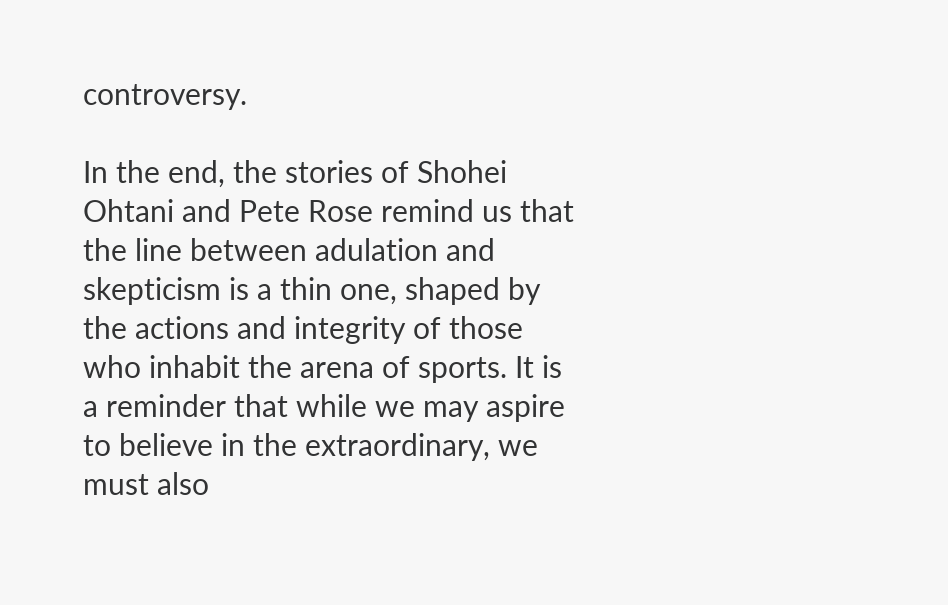controversy.

In the end, the stories of Shohei Ohtani and Pete Rose remind us that the line between adulation and skepticism is a thin one, shaped by the actions and integrity of those who inhabit the arena of sports. It is a reminder that while we may aspire to believe in the extraordinary, we must also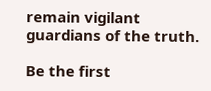remain vigilant guardians of the truth.

Be the first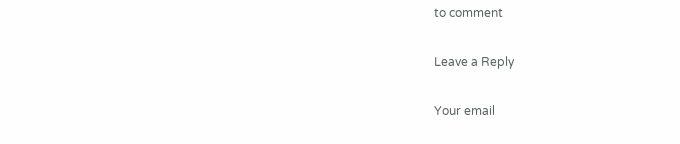to comment

Leave a Reply

Your email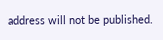address will not be published.